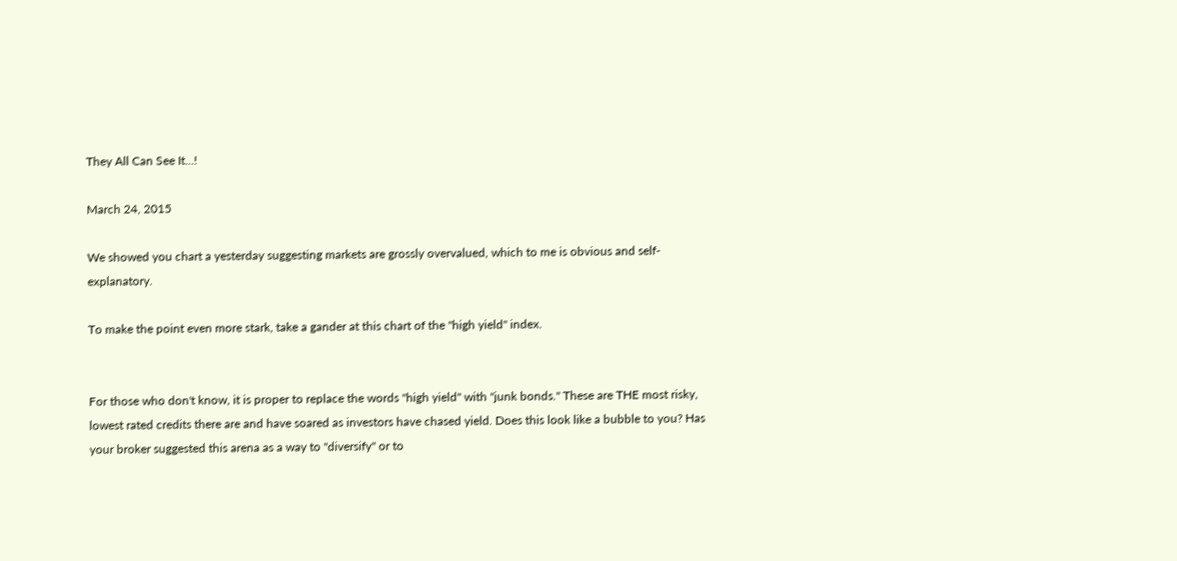They All Can See It...!

March 24, 2015

We showed you chart a yesterday suggesting markets are grossly overvalued, which to me is obvious and self-explanatory.

To make the point even more stark, take a gander at this chart of the "high yield" index.


For those who don't know, it is proper to replace the words "high yield" with "junk bonds." These are THE most risky, lowest rated credits there are and have soared as investors have chased yield. Does this look like a bubble to you? Has your broker suggested this arena as a way to "diversify" or to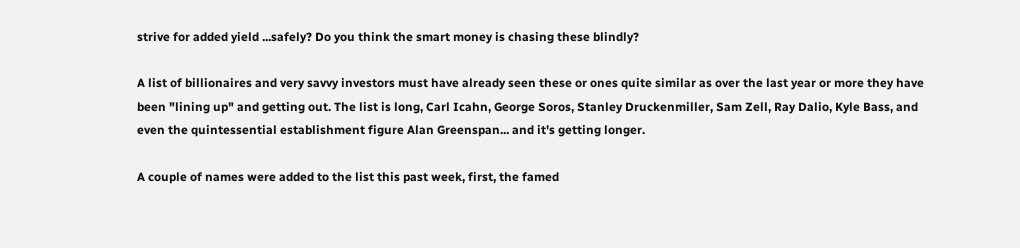strive for added yield ...safely? Do you think the smart money is chasing these blindly?

A list of billionaires and very savvy investors must have already seen these or ones quite similar as over the last year or more they have been "lining up" and getting out. The list is long, Carl Icahn, George Soros, Stanley Druckenmiller, Sam Zell, Ray Dalio, Kyle Bass, and even the quintessential establishment figure Alan Greenspan... and it's getting longer.

A couple of names were added to the list this past week, first, the famed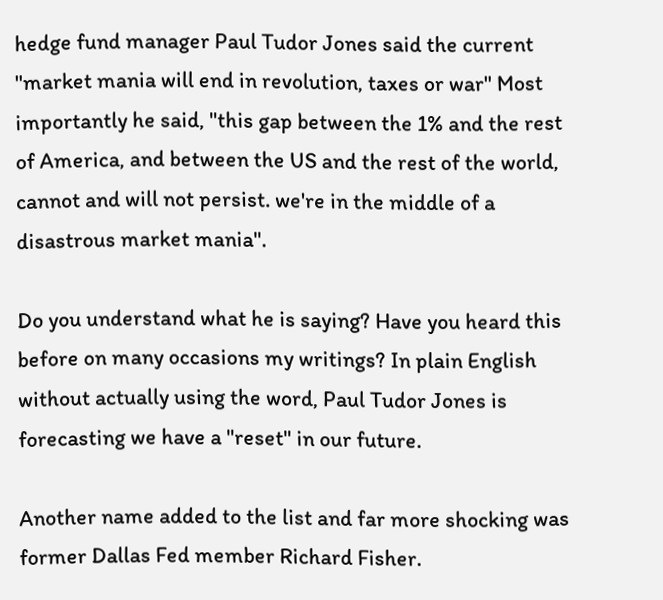hedge fund manager Paul Tudor Jones said the current "market mania will end in revolution, taxes or war" Most importantly he said, "this gap between the 1% and the rest of America, and between the US and the rest of the world, cannot and will not persist. we're in the middle of a disastrous market mania".

Do you understand what he is saying? Have you heard this before on many occasions my writings? In plain English without actually using the word, Paul Tudor Jones is forecasting we have a "reset" in our future.

Another name added to the list and far more shocking was former Dallas Fed member Richard Fisher.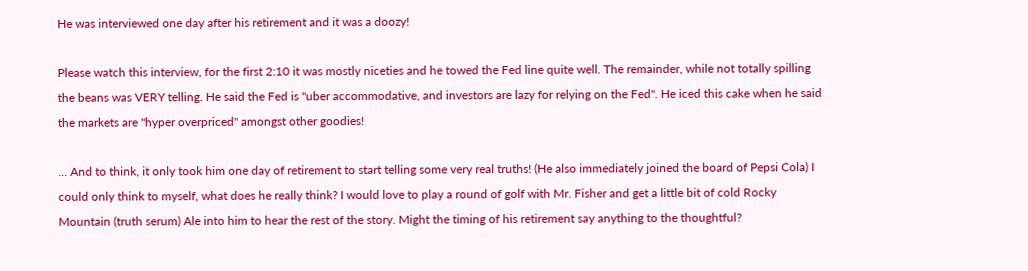He was interviewed one day after his retirement and it was a doozy!

Please watch this interview, for the first 2:10 it was mostly niceties and he towed the Fed line quite well. The remainder, while not totally spilling the beans was VERY telling. He said the Fed is "uber accommodative, and investors are lazy for relying on the Fed". He iced this cake when he said the markets are "hyper overpriced" amongst other goodies!

... And to think, it only took him one day of retirement to start telling some very real truths! (He also immediately joined the board of Pepsi Cola) I could only think to myself, what does he really think? I would love to play a round of golf with Mr. Fisher and get a little bit of cold Rocky Mountain (truth serum) Ale into him to hear the rest of the story. Might the timing of his retirement say anything to the thoughtful?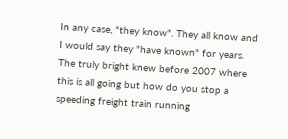In any case, "they know". They all know and I would say they "have known" for years. The truly bright knew before 2007 where this is all going but how do you stop a speeding freight train running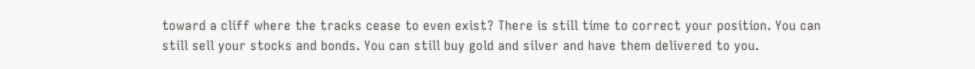toward a cliff where the tracks cease to even exist? There is still time to correct your position. You can still sell your stocks and bonds. You can still buy gold and silver and have them delivered to you.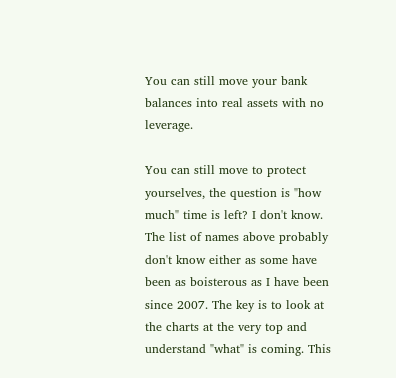You can still move your bank balances into real assets with no leverage.

You can still move to protect yourselves, the question is "how much" time is left? I don't know. The list of names above probably don't know either as some have been as boisterous as I have been since 2007. The key is to look at the charts at the very top and understand "what" is coming. This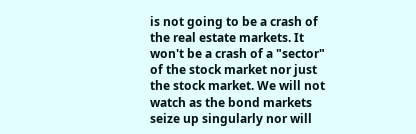is not going to be a crash of the real estate markets. It won't be a crash of a "sector" of the stock market nor just the stock market. We will not watch as the bond markets seize up singularly nor will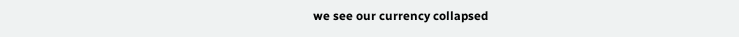we see our currency collapsed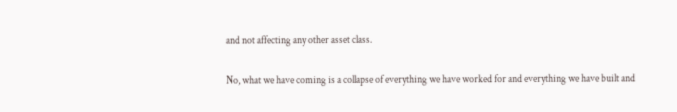and not affecting any other asset class.

No, what we have coming is a collapse of everything we have worked for and everything we have built and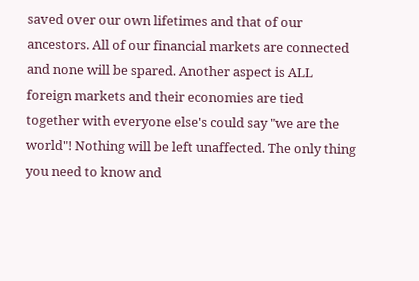saved over our own lifetimes and that of our ancestors. All of our financial markets are connected and none will be spared. Another aspect is ALL foreign markets and their economies are tied together with everyone else's could say "we are the world"! Nothing will be left unaffected. The only thing you need to know and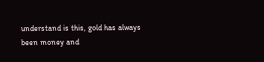understand is this, gold has always been money and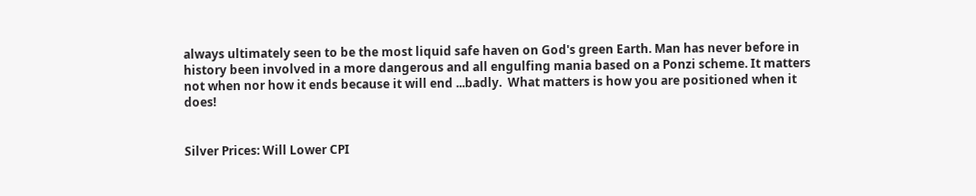always ultimately seen to be the most liquid safe haven on God's green Earth. Man has never before in history been involved in a more dangerous and all engulfing mania based on a Ponzi scheme. It matters not when nor how it ends because it will end ...badly.  What matters is how you are positioned when it does!


Silver Prices: Will Lower CPI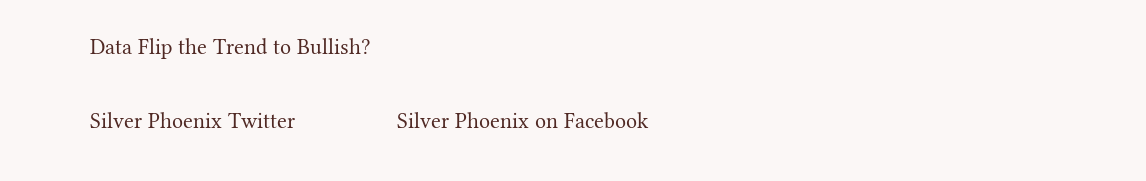Data Flip the Trend to Bullish?

Silver Phoenix Twitter                 Silver Phoenix on Facebook